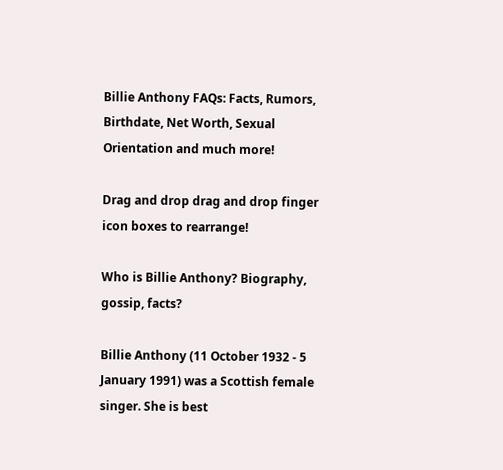Billie Anthony FAQs: Facts, Rumors, Birthdate, Net Worth, Sexual Orientation and much more!

Drag and drop drag and drop finger icon boxes to rearrange!

Who is Billie Anthony? Biography, gossip, facts?

Billie Anthony (11 October 1932 - 5 January 1991) was a Scottish female singer. She is best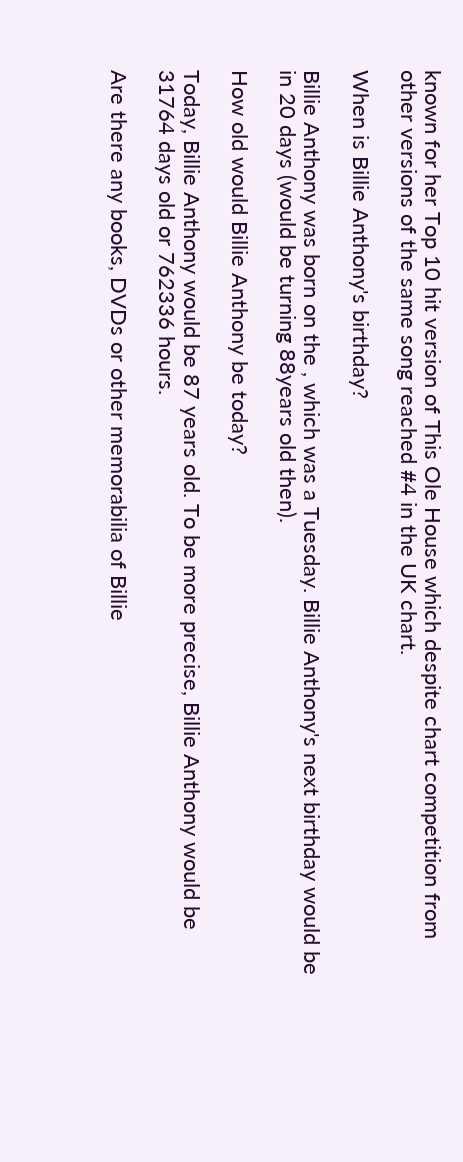known for her Top 10 hit version of This Ole House which despite chart competition from other versions of the same song reached #4 in the UK chart.

When is Billie Anthony's birthday?

Billie Anthony was born on the , which was a Tuesday. Billie Anthony's next birthday would be in 20 days (would be turning 88years old then).

How old would Billie Anthony be today?

Today, Billie Anthony would be 87 years old. To be more precise, Billie Anthony would be 31764 days old or 762336 hours.

Are there any books, DVDs or other memorabilia of Billie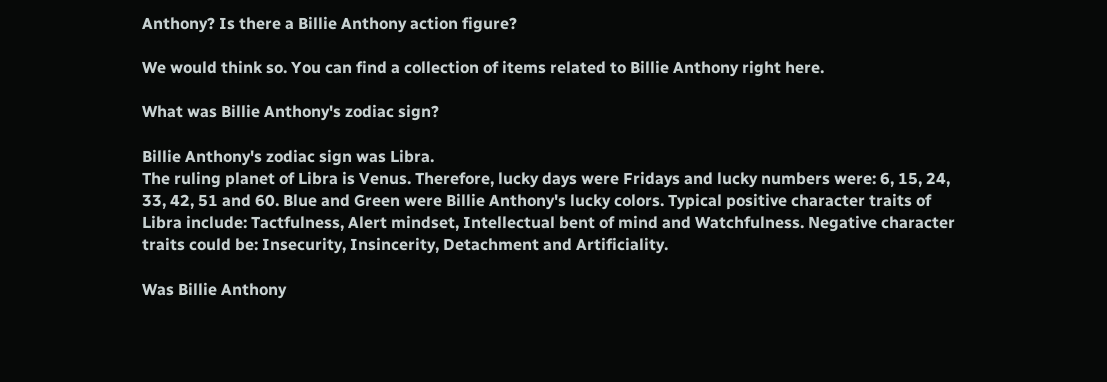Anthony? Is there a Billie Anthony action figure?

We would think so. You can find a collection of items related to Billie Anthony right here.

What was Billie Anthony's zodiac sign?

Billie Anthony's zodiac sign was Libra.
The ruling planet of Libra is Venus. Therefore, lucky days were Fridays and lucky numbers were: 6, 15, 24, 33, 42, 51 and 60. Blue and Green were Billie Anthony's lucky colors. Typical positive character traits of Libra include: Tactfulness, Alert mindset, Intellectual bent of mind and Watchfulness. Negative character traits could be: Insecurity, Insincerity, Detachment and Artificiality.

Was Billie Anthony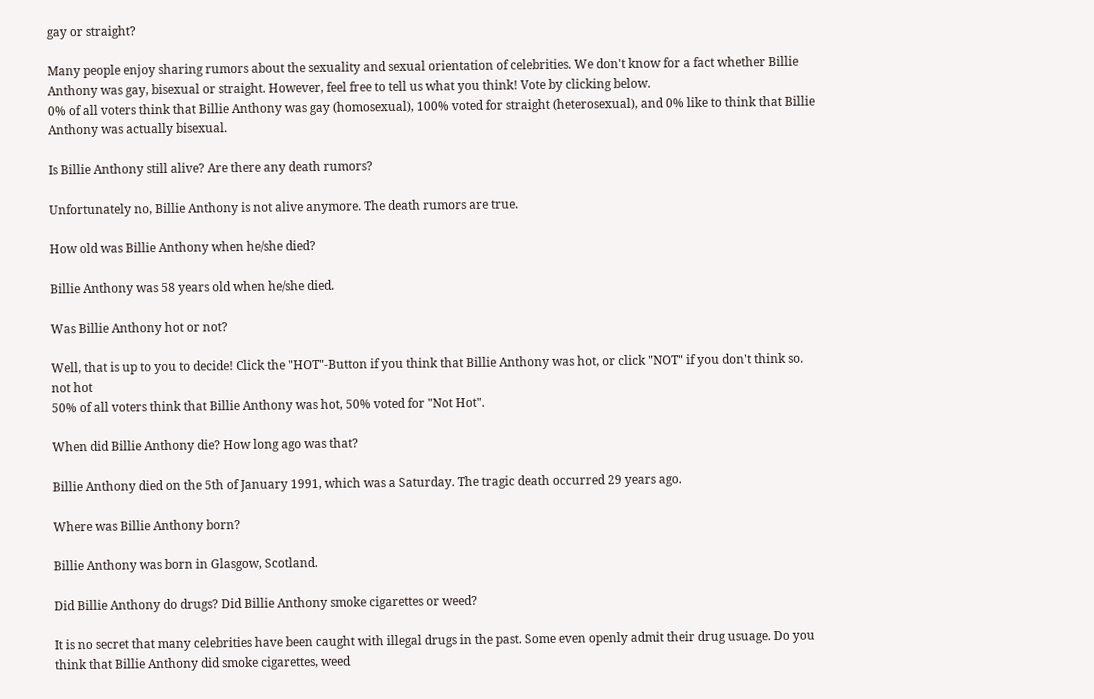gay or straight?

Many people enjoy sharing rumors about the sexuality and sexual orientation of celebrities. We don't know for a fact whether Billie Anthony was gay, bisexual or straight. However, feel free to tell us what you think! Vote by clicking below.
0% of all voters think that Billie Anthony was gay (homosexual), 100% voted for straight (heterosexual), and 0% like to think that Billie Anthony was actually bisexual.

Is Billie Anthony still alive? Are there any death rumors?

Unfortunately no, Billie Anthony is not alive anymore. The death rumors are true.

How old was Billie Anthony when he/she died?

Billie Anthony was 58 years old when he/she died.

Was Billie Anthony hot or not?

Well, that is up to you to decide! Click the "HOT"-Button if you think that Billie Anthony was hot, or click "NOT" if you don't think so.
not hot
50% of all voters think that Billie Anthony was hot, 50% voted for "Not Hot".

When did Billie Anthony die? How long ago was that?

Billie Anthony died on the 5th of January 1991, which was a Saturday. The tragic death occurred 29 years ago.

Where was Billie Anthony born?

Billie Anthony was born in Glasgow, Scotland.

Did Billie Anthony do drugs? Did Billie Anthony smoke cigarettes or weed?

It is no secret that many celebrities have been caught with illegal drugs in the past. Some even openly admit their drug usuage. Do you think that Billie Anthony did smoke cigarettes, weed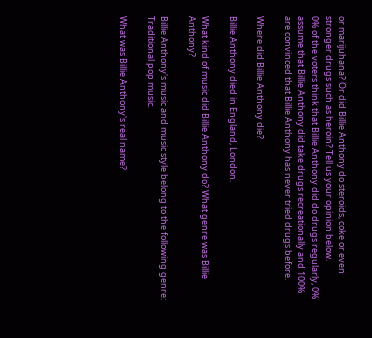or marijuhana? Or did Billie Anthony do steroids, coke or even stronger drugs such as heroin? Tell us your opinion below.
0% of the voters think that Billie Anthony did do drugs regularly, 0% assume that Billie Anthony did take drugs recreationally and 100% are convinced that Billie Anthony has never tried drugs before.

Where did Billie Anthony die?

Billie Anthony died in England, London.

What kind of music did Billie Anthony do? What genre was Billie Anthony?

Billie Anthony's music and music style belong to the following genre: Traditional pop music.

What was Billie Anthony's real name?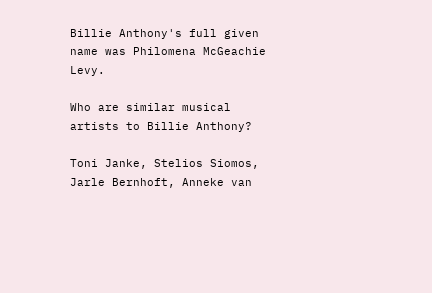Billie Anthony's full given name was Philomena McGeachie Levy.

Who are similar musical artists to Billie Anthony?

Toni Janke, Stelios Siomos, Jarle Bernhoft, Anneke van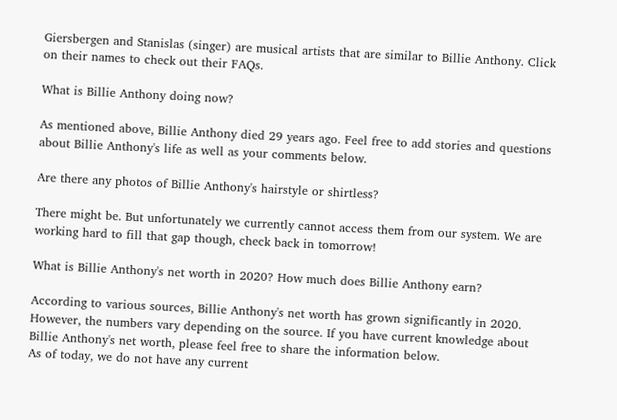Giersbergen and Stanislas (singer) are musical artists that are similar to Billie Anthony. Click on their names to check out their FAQs.

What is Billie Anthony doing now?

As mentioned above, Billie Anthony died 29 years ago. Feel free to add stories and questions about Billie Anthony's life as well as your comments below.

Are there any photos of Billie Anthony's hairstyle or shirtless?

There might be. But unfortunately we currently cannot access them from our system. We are working hard to fill that gap though, check back in tomorrow!

What is Billie Anthony's net worth in 2020? How much does Billie Anthony earn?

According to various sources, Billie Anthony's net worth has grown significantly in 2020. However, the numbers vary depending on the source. If you have current knowledge about Billie Anthony's net worth, please feel free to share the information below.
As of today, we do not have any current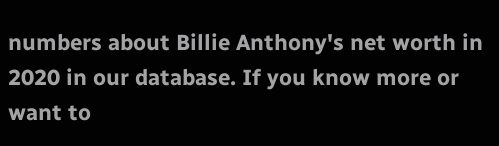numbers about Billie Anthony's net worth in 2020 in our database. If you know more or want to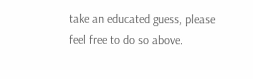take an educated guess, please feel free to do so above.